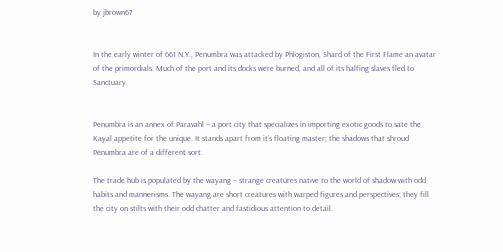by jbrown67


In the early winter of 661 N.Y., Penumbra was attacked by Phlogiston, Shard of the First Flame an avatar of the primordials. Much of the port and its docks were burned, and all of its halfing slaves fled to Sanctuary.


Penumbra is an annex of Paravahl – a port city that specializes in importing exotic goods to sate the Kayal appetite for the unique. It stands apart from it’s floating master; the shadows that shroud Penumbra are of a different sort.

The trade hub is populated by the wayang – strange creatures native to the world of shadow with odd habits and mannerisms. The wayang are short creatures with warped figures and perspectives; they fill the city on stilts with their odd chatter and fastidious attention to detail.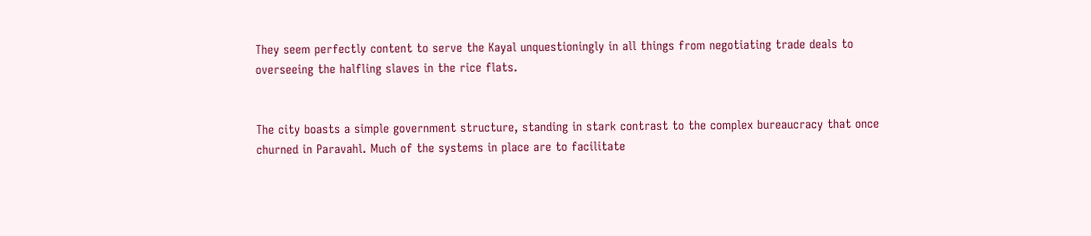They seem perfectly content to serve the Kayal unquestioningly in all things from negotiating trade deals to overseeing the halfling slaves in the rice flats.


The city boasts a simple government structure, standing in stark contrast to the complex bureaucracy that once churned in Paravahl. Much of the systems in place are to facilitate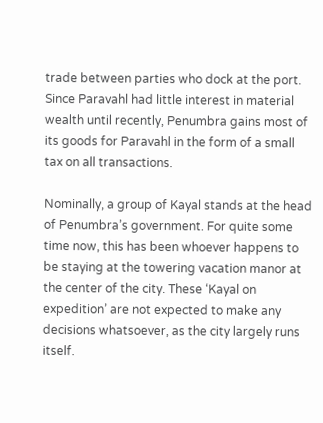trade between parties who dock at the port. Since Paravahl had little interest in material wealth until recently, Penumbra gains most of its goods for Paravahl in the form of a small tax on all transactions.

Nominally, a group of Kayal stands at the head of Penumbra’s government. For quite some time now, this has been whoever happens to be staying at the towering vacation manor at the center of the city. These ‘Kayal on expedition’ are not expected to make any decisions whatsoever, as the city largely runs itself.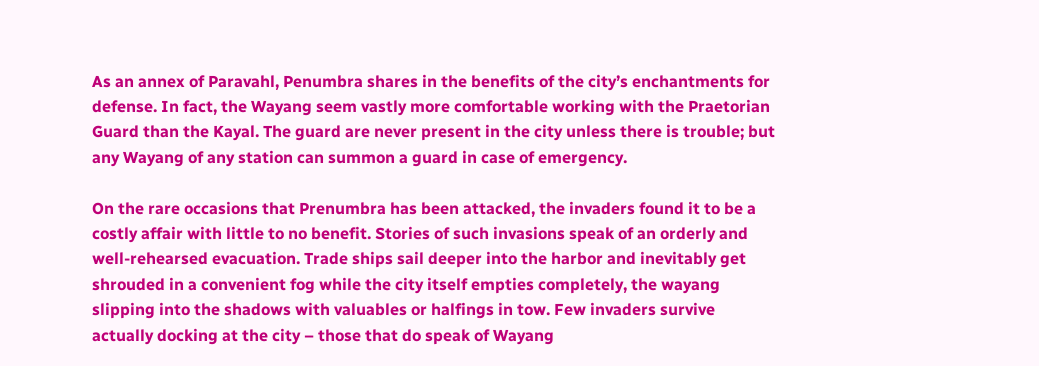As an annex of Paravahl, Penumbra shares in the benefits of the city’s enchantments for defense. In fact, the Wayang seem vastly more comfortable working with the Praetorian Guard than the Kayal. The guard are never present in the city unless there is trouble; but any Wayang of any station can summon a guard in case of emergency.

On the rare occasions that Prenumbra has been attacked, the invaders found it to be a costly affair with little to no benefit. Stories of such invasions speak of an orderly and well-rehearsed evacuation. Trade ships sail deeper into the harbor and inevitably get shrouded in a convenient fog while the city itself empties completely, the wayang slipping into the shadows with valuables or halfings in tow. Few invaders survive actually docking at the city – those that do speak of Wayang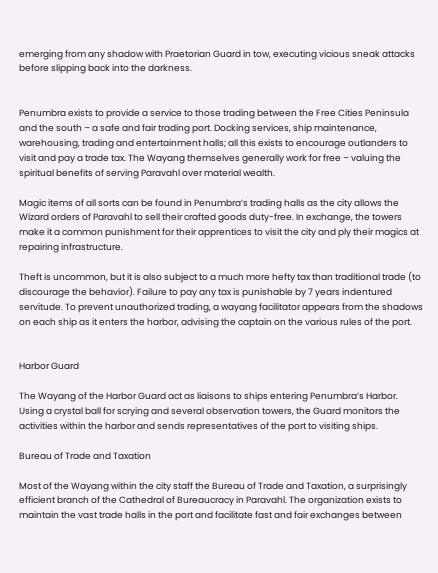emerging from any shadow with Praetorian Guard in tow, executing vicious sneak attacks before slipping back into the darkness.


Penumbra exists to provide a service to those trading between the Free Cities Peninsula and the south – a safe and fair trading port. Docking services, ship maintenance, warehousing, trading and entertainment halls; all this exists to encourage outlanders to visit and pay a trade tax. The Wayang themselves generally work for free – valuing the spiritual benefits of serving Paravahl over material wealth.

Magic items of all sorts can be found in Penumbra’s trading halls as the city allows the Wizard orders of Paravahl to sell their crafted goods duty-free. In exchange, the towers make it a common punishment for their apprentices to visit the city and ply their magics at repairing infrastructure.

Theft is uncommon, but it is also subject to a much more hefty tax than traditional trade (to discourage the behavior). Failure to pay any tax is punishable by 7 years indentured servitude. To prevent unauthorized trading, a wayang facilitator appears from the shadows on each ship as it enters the harbor, advising the captain on the various rules of the port.


Harbor Guard

The Wayang of the Harbor Guard act as liaisons to ships entering Penumbra’s Harbor. Using a crystal ball for scrying and several observation towers, the Guard monitors the activities within the harbor and sends representatives of the port to visiting ships.

Bureau of Trade and Taxation

Most of the Wayang within the city staff the Bureau of Trade and Taxation, a surprisingly efficient branch of the Cathedral of Bureaucracy in Paravahl. The organization exists to maintain the vast trade halls in the port and facilitate fast and fair exchanges between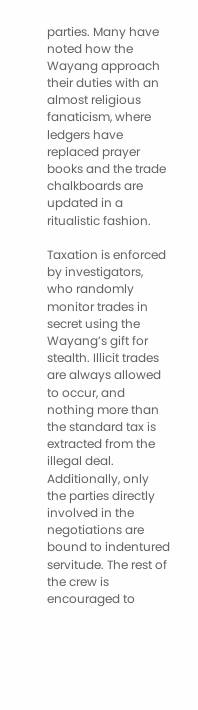parties. Many have noted how the Wayang approach their duties with an almost religious fanaticism, where ledgers have replaced prayer books and the trade chalkboards are updated in a ritualistic fashion.

Taxation is enforced by investigators, who randomly monitor trades in secret using the Wayang’s gift for stealth. Illicit trades are always allowed to occur, and nothing more than the standard tax is extracted from the illegal deal. Additionally, only the parties directly involved in the negotiations are bound to indentured servitude. The rest of the crew is encouraged to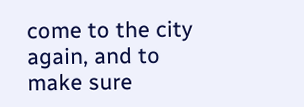come to the city again, and to make sure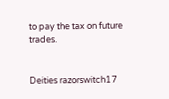to pay the tax on future trades.


Deities razorswitch17